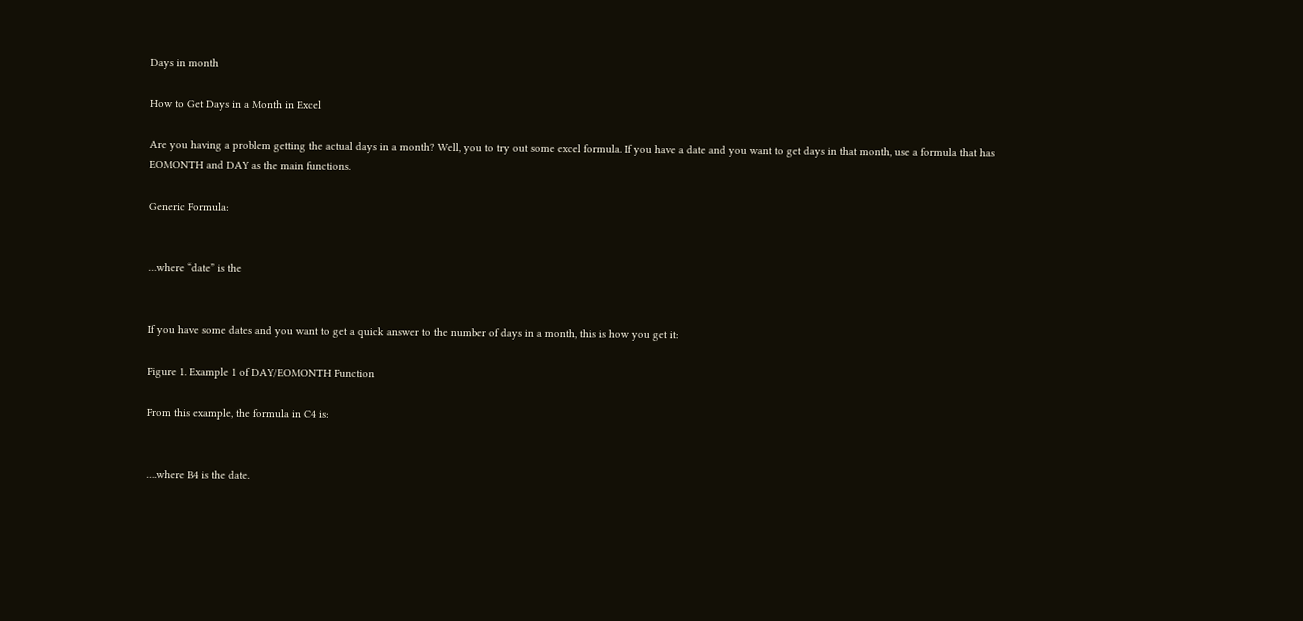Days in month

How to Get Days in a Month in Excel

Are you having a problem getting the actual days in a month? Well, you to try out some excel formula. If you have a date and you want to get days in that month, use a formula that has EOMONTH and DAY as the main functions.

Generic Formula:


…where “date” is the


If you have some dates and you want to get a quick answer to the number of days in a month, this is how you get it:

Figure 1. Example 1 of DAY/EOMONTH Function

From this example, the formula in C4 is:


….where B4 is the date.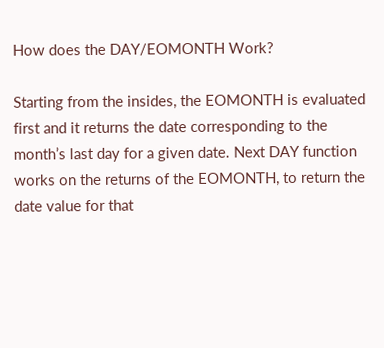How does the DAY/EOMONTH Work?

Starting from the insides, the EOMONTH is evaluated first and it returns the date corresponding to the month’s last day for a given date. Next DAY function works on the returns of the EOMONTH, to return the date value for that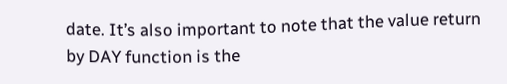date. It’s also important to note that the value return by DAY function is the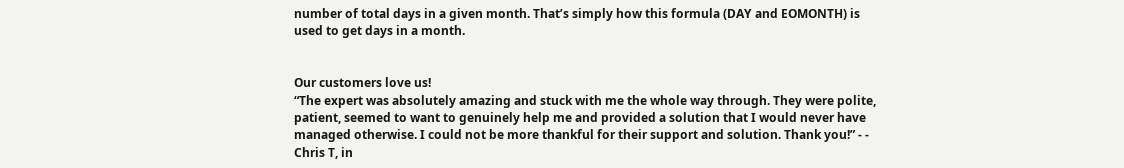number of total days in a given month. That’s simply how this formula (DAY and EOMONTH) is used to get days in a month.


Our customers love us!
“The expert was absolutely amazing and stuck with me the whole way through. They were polite, patient, seemed to want to genuinely help me and provided a solution that I would never have managed otherwise. I could not be more thankful for their support and solution. Thank you!” - - Chris T, in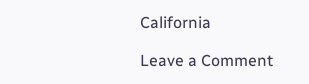California

Leave a Comment